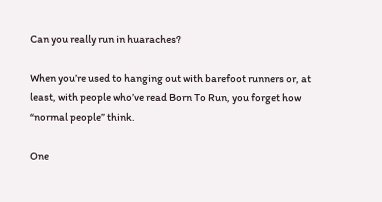Can you really run in huaraches?

When you’re used to hanging out with barefoot runners or, at least, with people who’ve read Born To Run, you forget how “normal people” think.

One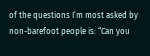of the questions I’m most asked by non-barefoot people is: “Can you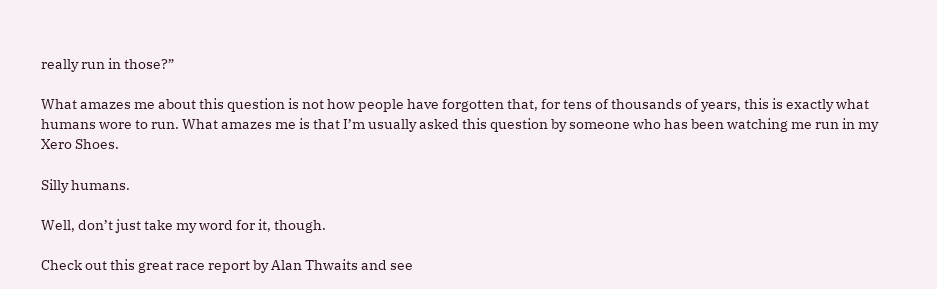really run in those?”

What amazes me about this question is not how people have forgotten that, for tens of thousands of years, this is exactly what humans wore to run. What amazes me is that I’m usually asked this question by someone who has been watching me run in my Xero Shoes.

Silly humans.

Well, don’t just take my word for it, though.

Check out this great race report by Alan Thwaits and see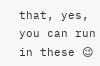that, yes, you can run in these 😉